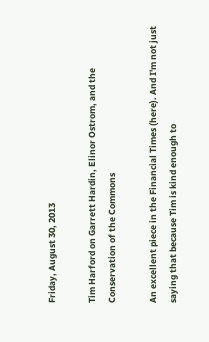Friday, August 30, 2013

Tim Harford on Garrett Hardin, Elinor Ostrom, and the Conservation of the Commons

An excellent piece in the Financial Times (here). And I'm not just saying that because Tim is kind enough to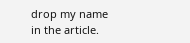drop my name in the article.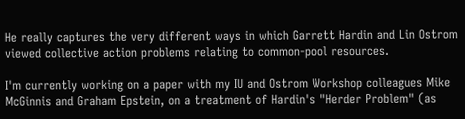He really captures the very different ways in which Garrett Hardin and Lin Ostrom viewed collective action problems relating to common-pool resources.

I'm currently working on a paper with my IU and Ostrom Workshop colleagues Mike McGinnis and Graham Epstein, on a treatment of Hardin's "Herder Problem" (as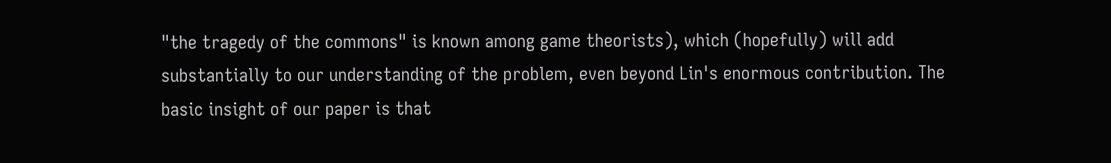"the tragedy of the commons" is known among game theorists), which (hopefully) will add substantially to our understanding of the problem, even beyond Lin's enormous contribution. The basic insight of our paper is that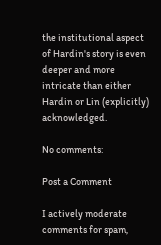the institutional aspect of Hardin's story is even deeper and more intricate than either Hardin or Lin (explicitly) acknowledged.

No comments:

Post a Comment

I actively moderate comments for spam,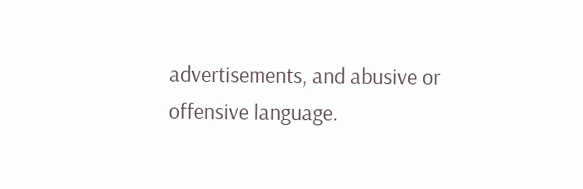advertisements, and abusive or offensive language.